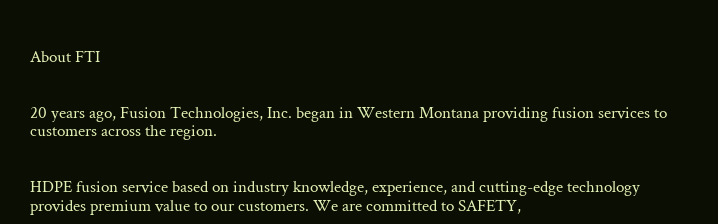About FTI


20 years ago, Fusion Technologies, Inc. began in Western Montana providing fusion services to customers across the region.


HDPE fusion service based on industry knowledge, experience, and cutting-edge technology provides premium value to our customers. We are committed to SAFETY,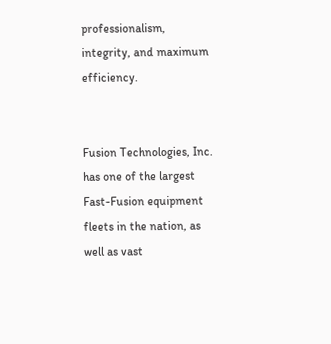professionalism, integrity, and maximum efficiency.


Fusion Technologies, Inc. has one of the largest Fast-Fusion equipment fleets in the nation, as well as vast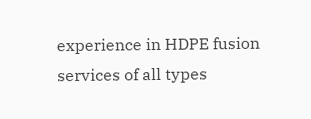experience in HDPE fusion services of all types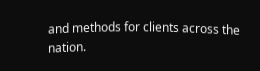and methods for clients across the nation.